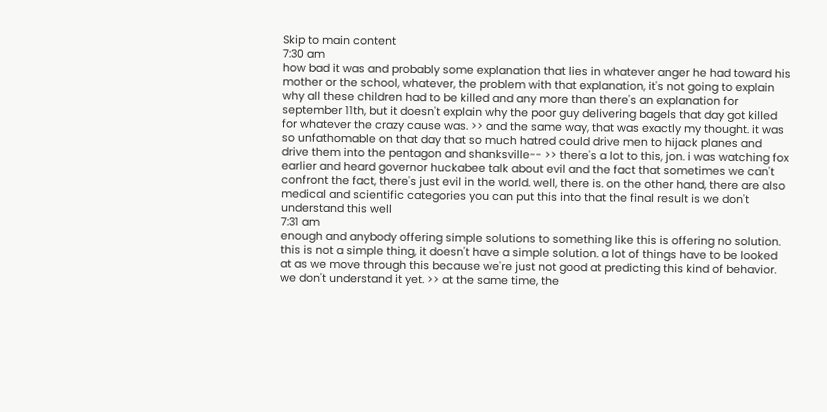Skip to main content
7:30 am
how bad it was and probably some explanation that lies in whatever anger he had toward his mother or the school, whatever, the problem with that explanation, it's not going to explain why all these children had to be killed and any more than there's an explanation for september 11th, but it doesn't explain why the poor guy delivering bagels that day got killed for whatever the crazy cause was. >> and the same way, that was exactly my thought. it was so unfathomable on that day that so much hatred could drive men to hijack planes and drive them into the pentagon and shanksville-- >> there's a lot to this, jon. i was watching fox earlier and heard governor huckabee talk about evil and the fact that sometimes we can't confront the fact, there's just evil in the world. well, there is. on the other hand, there are also medical and scientific categories you can put this into that the final result is we don't understand this well
7:31 am
enough and anybody offering simple solutions to something like this is offering no solution. this is not a simple thing, it doesn't have a simple solution. a lot of things have to be looked at as we move through this because we're just not good at predicting this kind of behavior. we don't understand it yet. >> at the same time, the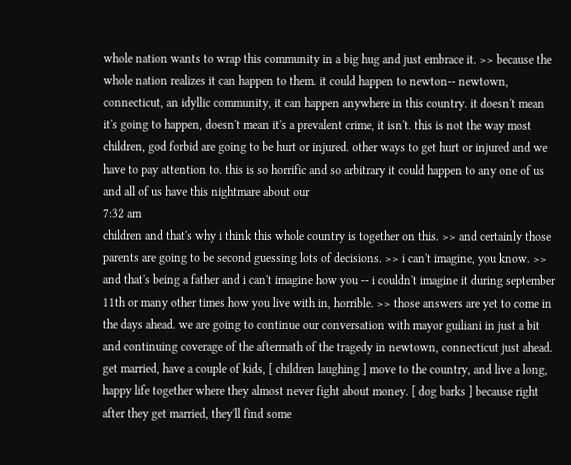whole nation wants to wrap this community in a big hug and just embrace it. >> because the whole nation realizes it can happen to them. it could happen to newton-- newtown, connecticut, an idyllic community, it can happen anywhere in this country. it doesn't mean it's going to happen, doesn't mean it's a prevalent crime, it isn't. this is not the way most children, god forbid are going to be hurt or injured. other ways to get hurt or injured and we have to pay attention to. this is so horrific and so arbitrary it could happen to any one of us and all of us have this nightmare about our
7:32 am
children and that's why i think this whole country is together on this. >> and certainly those parents are going to be second guessing lots of decisions. >> i can't imagine, you know. >> and that's being a father and i can't imagine how you -- i couldn't imagine it during september 11th or many other times how you live with in, horrible. >> those answers are yet to come in the days ahead. we are going to continue our conversation with mayor guiliani in just a bit and continuing coverage of the aftermath of the tragedy in newtown, connecticut just ahead. get married, have a couple of kids, [ children laughing ] move to the country, and live a long, happy life together where they almost never fight about money. [ dog barks ] because right after they get married, they'll find some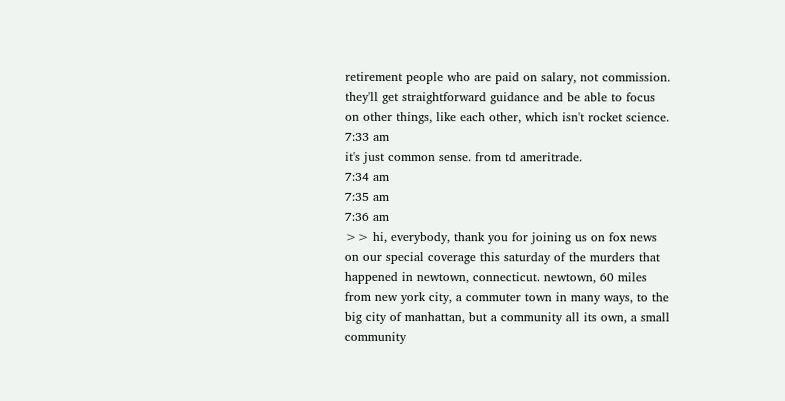retirement people who are paid on salary, not commission. they'll get straightforward guidance and be able to focus on other things, like each other, which isn't rocket science.
7:33 am
it's just common sense. from td ameritrade.
7:34 am
7:35 am
7:36 am
>> hi, everybody, thank you for joining us on fox news on our special coverage this saturday of the murders that happened in newtown, connecticut. newtown, 60 miles from new york city, a commuter town in many ways, to the big city of manhattan, but a community all its own, a small community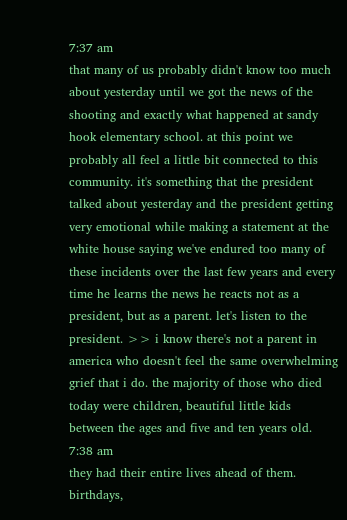7:37 am
that many of us probably didn't know too much about yesterday until we got the news of the shooting and exactly what happened at sandy hook elementary school. at this point we probably all feel a little bit connected to this community. it's something that the president talked about yesterday and the president getting very emotional while making a statement at the white house saying we've endured too many of these incidents over the last few years and every time he learns the news he reacts not as a president, but as a parent. let's listen to the president. >> i know there's not a parent in america who doesn't feel the same overwhelming grief that i do. the majority of those who died today were children, beautiful little kids between the ages and five and ten years old.
7:38 am
they had their entire lives ahead of them. birthdays,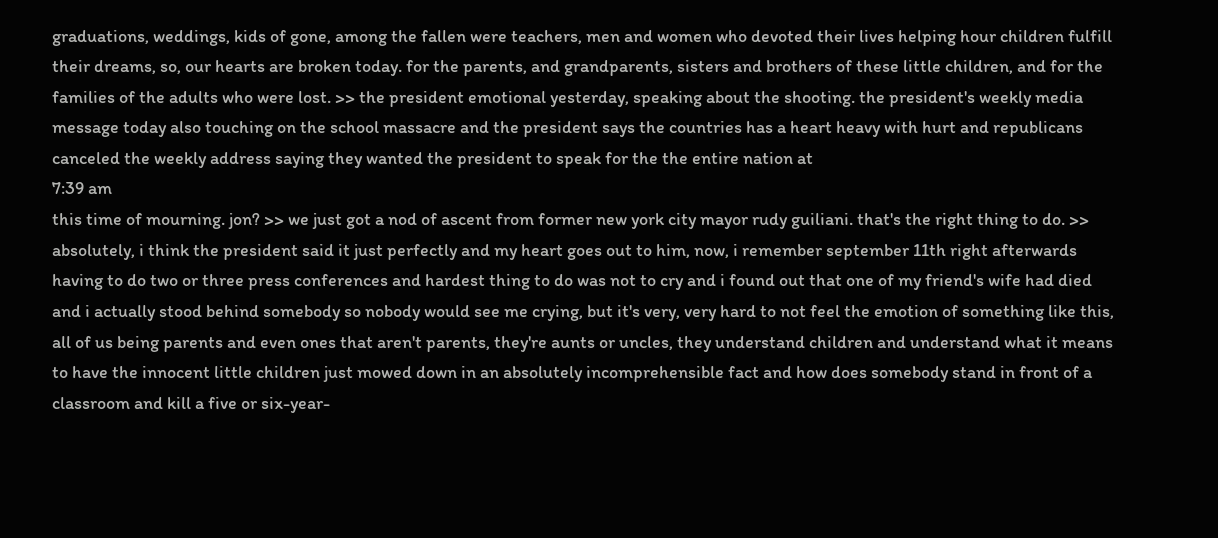graduations, weddings, kids of gone, among the fallen were teachers, men and women who devoted their lives helping hour children fulfill their dreams, so, our hearts are broken today. for the parents, and grandparents, sisters and brothers of these little children, and for the families of the adults who were lost. >> the president emotional yesterday, speaking about the shooting. the president's weekly media message today also touching on the school massacre and the president says the countries has a heart heavy with hurt and republicans canceled the weekly address saying they wanted the president to speak for the the entire nation at
7:39 am
this time of mourning. jon? >> we just got a nod of ascent from former new york city mayor rudy guiliani. that's the right thing to do. >> absolutely, i think the president said it just perfectly and my heart goes out to him, now, i remember september 11th right afterwards having to do two or three press conferences and hardest thing to do was not to cry and i found out that one of my friend's wife had died and i actually stood behind somebody so nobody would see me crying, but it's very, very hard to not feel the emotion of something like this, all of us being parents and even ones that aren't parents, they're aunts or uncles, they understand children and understand what it means to have the innocent little children just mowed down in an absolutely incomprehensible fact and how does somebody stand in front of a classroom and kill a five or six-year-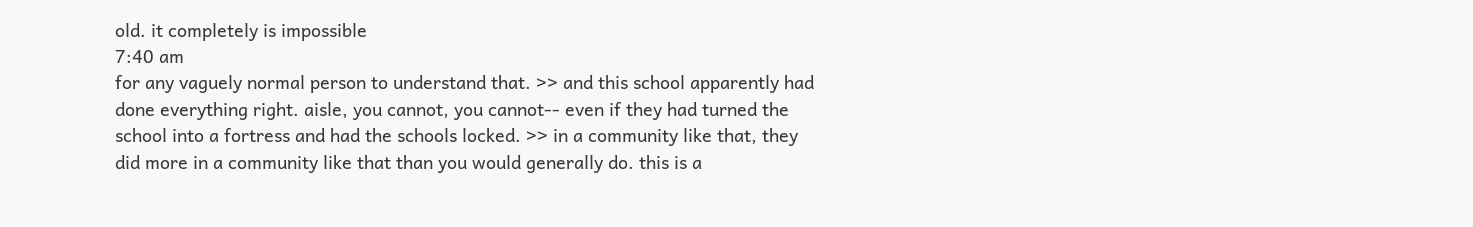old. it completely is impossible
7:40 am
for any vaguely normal person to understand that. >> and this school apparently had done everything right. aisle, you cannot, you cannot-- even if they had turned the school into a fortress and had the schools locked. >> in a community like that, they did more in a community like that than you would generally do. this is a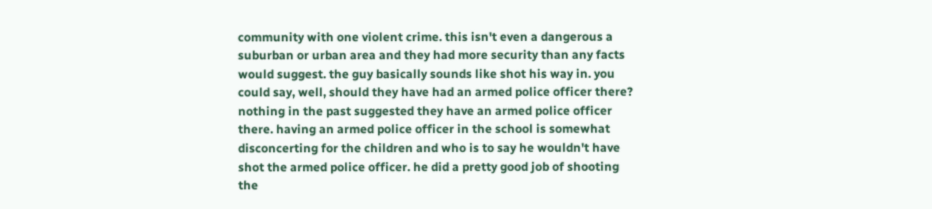community with one violent crime. this isn't even a dangerous a suburban or urban area and they had more security than any facts would suggest. the guy basically sounds like shot his way in. you could say, well, should they have had an armed police officer there? nothing in the past suggested they have an armed police officer there. having an armed police officer in the school is somewhat disconcerting for the children and who is to say he wouldn't have shot the armed police officer. he did a pretty good job of shooting the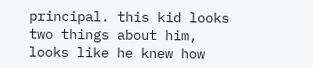principal. this kid looks two things about him, looks like he knew how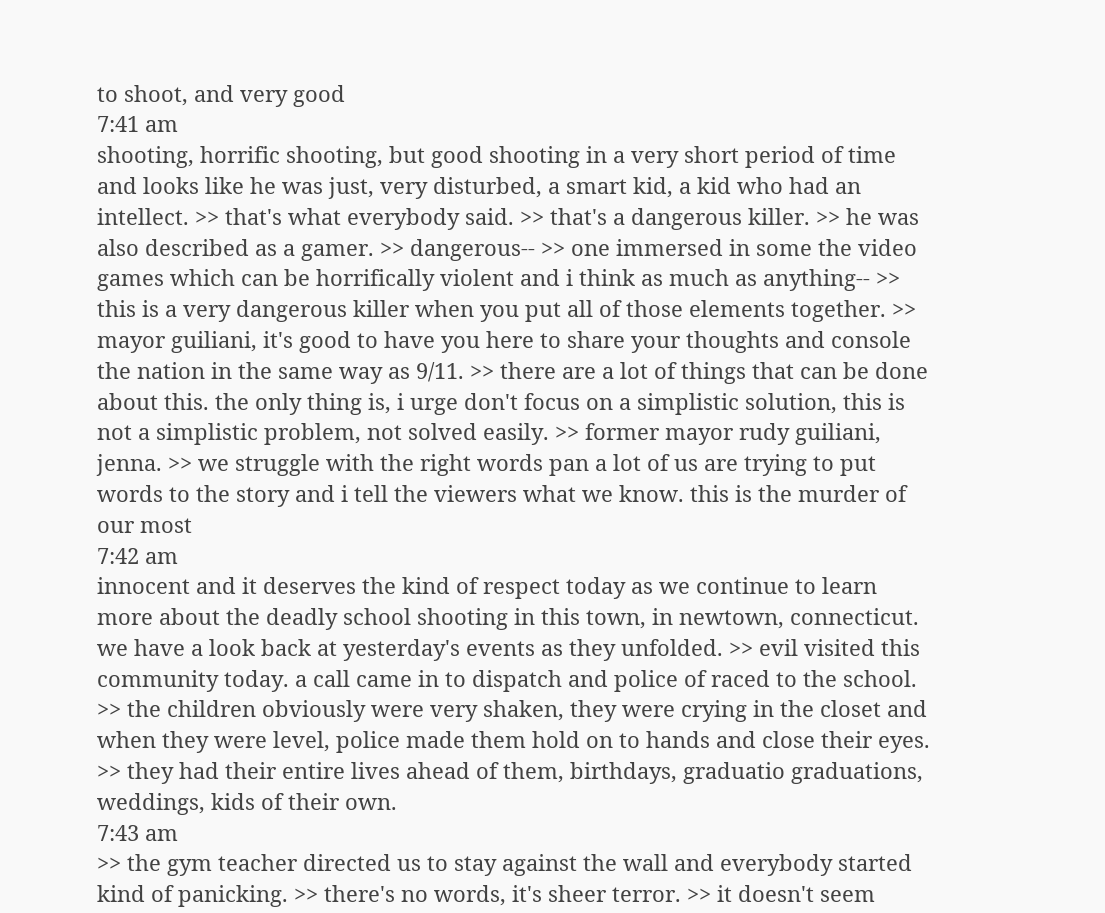to shoot, and very good
7:41 am
shooting, horrific shooting, but good shooting in a very short period of time and looks like he was just, very disturbed, a smart kid, a kid who had an intellect. >> that's what everybody said. >> that's a dangerous killer. >> he was also described as a gamer. >> dangerous-- >> one immersed in some the video games which can be horrifically violent and i think as much as anything-- >> this is a very dangerous killer when you put all of those elements together. >> mayor guiliani, it's good to have you here to share your thoughts and console the nation in the same way as 9/11. >> there are a lot of things that can be done about this. the only thing is, i urge don't focus on a simplistic solution, this is not a simplistic problem, not solved easily. >> former mayor rudy guiliani, jenna. >> we struggle with the right words pan a lot of us are trying to put words to the story and i tell the viewers what we know. this is the murder of our most
7:42 am
innocent and it deserves the kind of respect today as we continue to learn more about the deadly school shooting in this town, in newtown, connecticut. we have a look back at yesterday's events as they unfolded. >> evil visited this community today. a call came in to dispatch and police of raced to the school. >> the children obviously were very shaken, they were crying in the closet and when they were level, police made them hold on to hands and close their eyes. >> they had their entire lives ahead of them, birthdays, graduatio graduations, weddings, kids of their own.
7:43 am
>> the gym teacher directed us to stay against the wall and everybody started kind of panicking. >> there's no words, it's sheer terror. >> it doesn't seem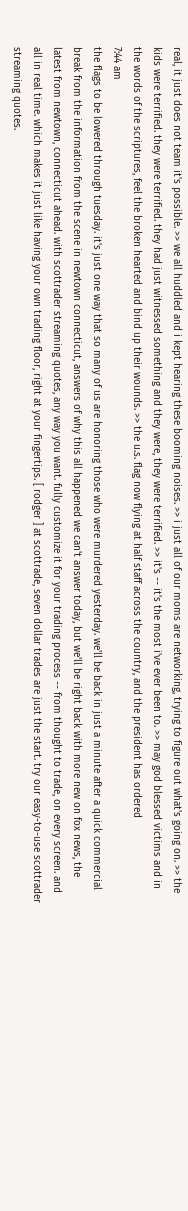real, it just does not team it's possible. >> we all huddled and i kept hearing these booming noises. >> i just all of our moms are networking, trying to figure out what's going on. >> the kids were terrified. they were terrified. they had just witnessed something and they were, they were terrified. >> it's -- it's the most i've ever been to. >> may god blessed victims and in the words of the scriptures, feel the broken hearted and bind up their wounds. >> the u.s. flag now flying at half staff across the country, and the president has ordered
7:44 am
the flags to be lowered through tuesday. it's just one way that so many of us are honoring those who were murdered yesterday. we'll be back in just a minute after a quick commercial break from the information from the scene in newtown connecticut, answers of why this all happened we can't answer today, but we'll be right back with more new on fox news, the latest from newtown, connecticut ahead. with scottrader streaming quotes, any way you want. fully customize it for your trading process -- from thought to trade, on every screen. and all in real time. which makes it just like having your own trading floor, right at your fingertips. [ rodger ] at scottrade, seven dollar trades are just the start. try our easy-to-use scottrader streaming quotes.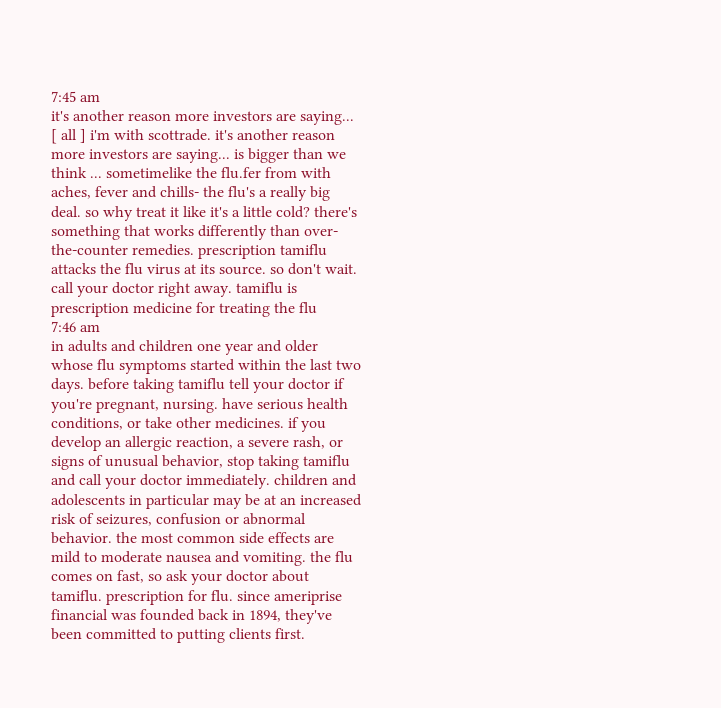7:45 am
it's another reason more investors are saying... [ all ] i'm with scottrade. it's another reason more investors are saying... is bigger than we think ... sometimelike the flu.fer from with aches, fever and chills- the flu's a really big deal. so why treat it like it's a little cold? there's something that works differently than over-the-counter remedies. prescription tamiflu attacks the flu virus at its source. so don't wait. call your doctor right away. tamiflu is prescription medicine for treating the flu
7:46 am
in adults and children one year and older whose flu symptoms started within the last two days. before taking tamiflu tell your doctor if you're pregnant, nursing. have serious health conditions, or take other medicines. if you develop an allergic reaction, a severe rash, or signs of unusual behavior, stop taking tamiflu and call your doctor immediately. children and adolescents in particular may be at an increased risk of seizures, confusion or abnormal behavior. the most common side effects are mild to moderate nausea and vomiting. the flu comes on fast, so ask your doctor about tamiflu. prescription for flu. since ameriprise financial was founded back in 1894, they've been committed to putting clients first.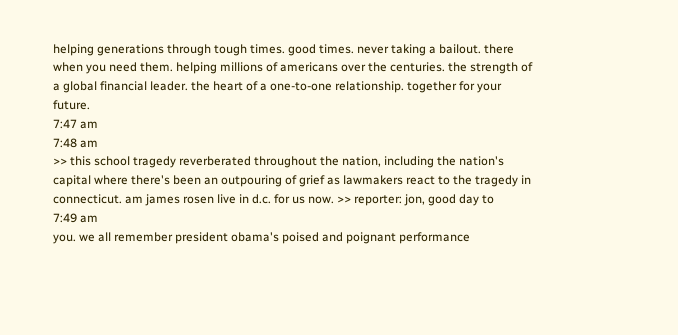helping generations through tough times. good times. never taking a bailout. there when you need them. helping millions of americans over the centuries. the strength of a global financial leader. the heart of a one-to-one relationship. together for your future.
7:47 am
7:48 am
>> this school tragedy reverberated throughout the nation, including the nation's capital where there's been an outpouring of grief as lawmakers react to the tragedy in connecticut. am james rosen live in d.c. for us now. >> reporter: jon, good day to
7:49 am
you. we all remember president obama's poised and poignant performance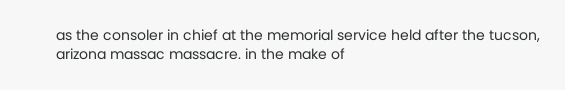as the consoler in chief at the memorial service held after the tucson, arizona massac massacre. in the make of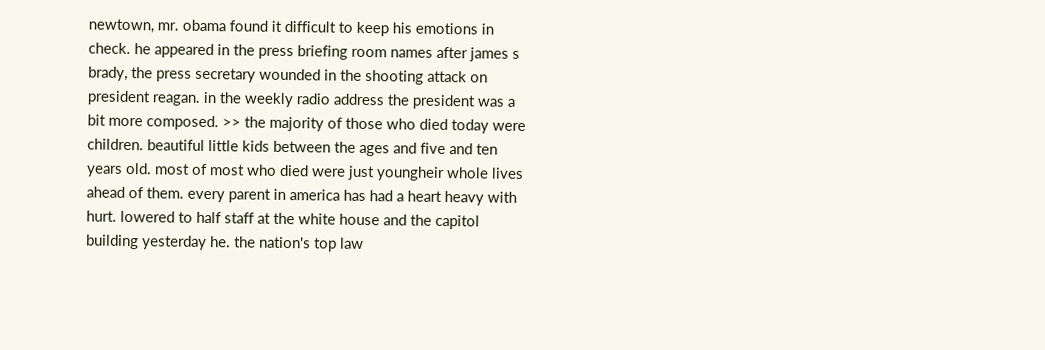newtown, mr. obama found it difficult to keep his emotions in check. he appeared in the press briefing room names after james s brady, the press secretary wounded in the shooting attack on president reagan. in the weekly radio address the president was a bit more composed. >> the majority of those who died today were children. beautiful little kids between the ages and five and ten years old. most of most who died were just youngheir whole lives ahead of them. every parent in america has had a heart heavy with hurt. lowered to half staff at the white house and the capitol building yesterday he. the nation's top law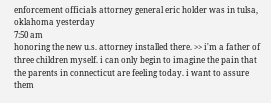enforcement officials attorney general eric holder was in tulsa, oklahoma yesterday
7:50 am
honoring the new u.s. attorney installed there. >> i'm a father of three children myself. i can only begin to imagine the pain that the parents in connecticut are feeling today. i want to assure them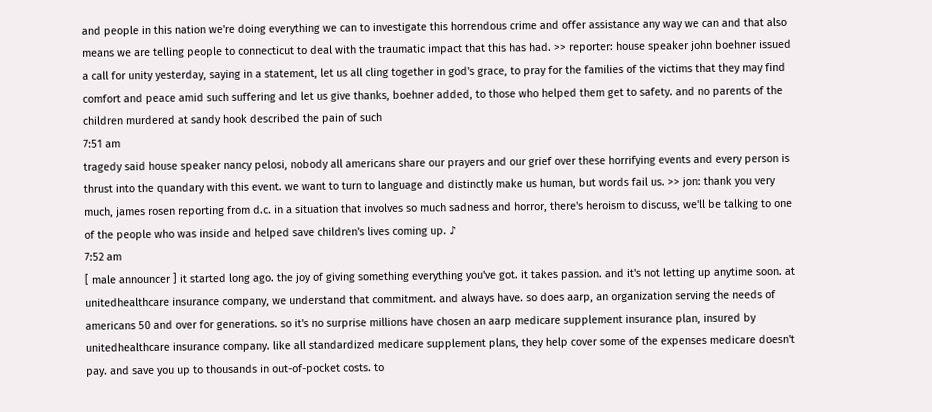and people in this nation we're doing everything we can to investigate this horrendous crime and offer assistance any way we can and that also means we are telling people to connecticut to deal with the traumatic impact that this has had. >> reporter: house speaker john boehner issued a call for unity yesterday, saying in a statement, let us all cling together in god's grace, to pray for the families of the victims that they may find comfort and peace amid such suffering and let us give thanks, boehner added, to those who helped them get to safety. and no parents of the children murdered at sandy hook described the pain of such
7:51 am
tragedy said house speaker nancy pelosi, nobody all americans share our prayers and our grief over these horrifying events and every person is thrust into the quandary with this event. we want to turn to language and distinctly make us human, but words fail us. >> jon: thank you very much, james rosen reporting from d.c. in a situation that involves so much sadness and horror, there's heroism to discuss, we'll be talking to one of the people who was inside and helped save children's lives coming up. ♪
7:52 am
[ male announcer ] it started long ago. the joy of giving something everything you've got. it takes passion. and it's not letting up anytime soon. at unitedhealthcare insurance company, we understand that commitment. and always have. so does aarp, an organization serving the needs of americans 50 and over for generations. so it's no surprise millions have chosen an aarp medicare supplement insurance plan, insured by unitedhealthcare insurance company. like all standardized medicare supplement plans, they help cover some of the expenses medicare doesn't pay. and save you up to thousands in out-of-pocket costs. to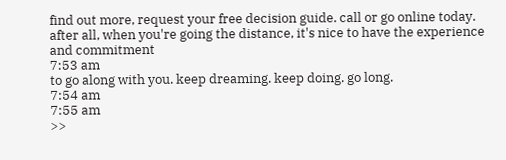find out more, request your free decision guide. call or go online today. after all, when you're going the distance, it's nice to have the experience and commitment
7:53 am
to go along with you. keep dreaming. keep doing. go long.
7:54 am
7:55 am
>>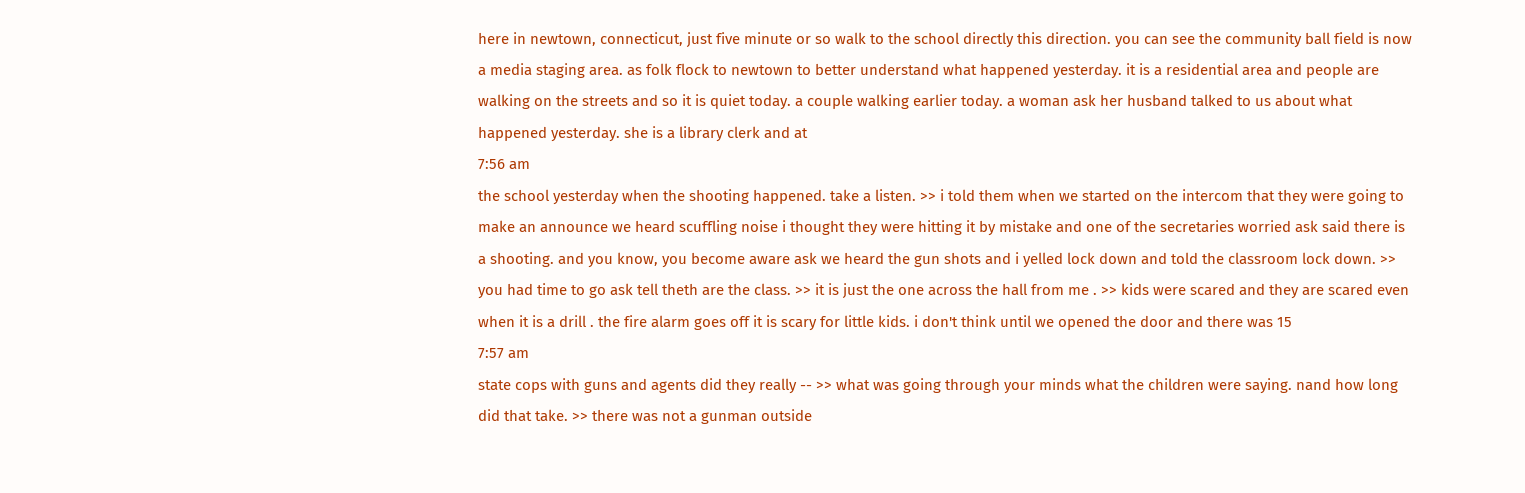here in newtown, connecticut, just five minute or so walk to the school directly this direction. you can see the community ball field is now a media staging area. as folk flock to newtown to better understand what happened yesterday. it is a residential area and people are walking on the streets and so it is quiet today. a couple walking earlier today. a woman ask her husband talked to us about what happened yesterday. she is a library clerk and at
7:56 am
the school yesterday when the shooting happened. take a listen. >> i told them when we started on the intercom that they were going to make an announce we heard scuffling noise i thought they were hitting it by mistake and one of the secretaries worried ask said there is a shooting. and you know, you become aware ask we heard the gun shots and i yelled lock down and told the classroom lock down. >> you had time to go ask tell theth are the class. >> it is just the one across the hall from me . >> kids were scared and they are scared even when it is a drill . the fire alarm goes off it is scary for little kids. i don't think until we opened the door and there was 15
7:57 am
state cops with guns and agents did they really -- >> what was going through your minds what the children were saying. nand how long did that take. >> there was not a gunman outside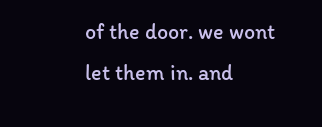of the door. we wont let them in. and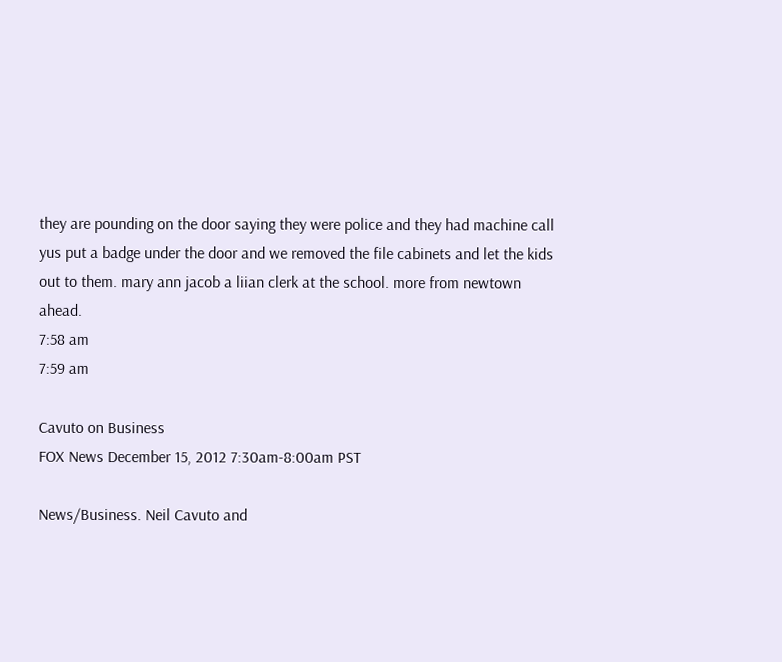they are pounding on the door saying they were police and they had machine call yus put a badge under the door and we removed the file cabinets and let the kids out to them. mary ann jacob a liian clerk at the school. more from newtown ahead.
7:58 am
7:59 am

Cavuto on Business
FOX News December 15, 2012 7:30am-8:00am PST

News/Business. Neil Cavuto and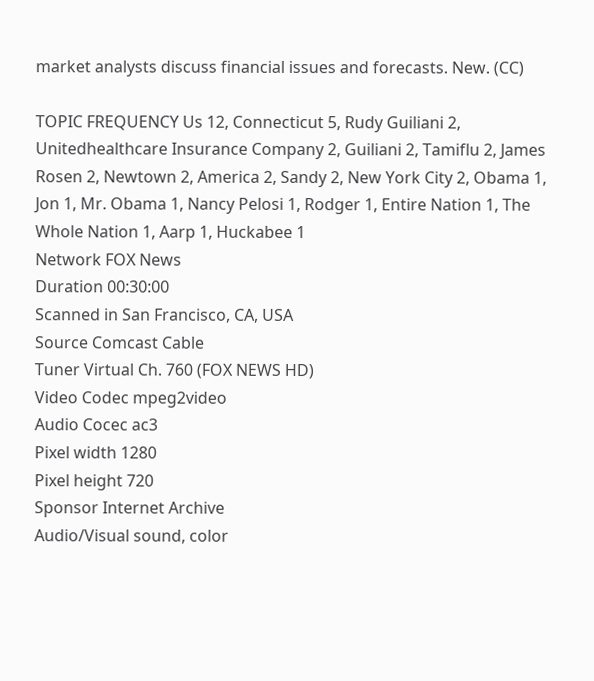market analysts discuss financial issues and forecasts. New. (CC)

TOPIC FREQUENCY Us 12, Connecticut 5, Rudy Guiliani 2, Unitedhealthcare Insurance Company 2, Guiliani 2, Tamiflu 2, James Rosen 2, Newtown 2, America 2, Sandy 2, New York City 2, Obama 1, Jon 1, Mr. Obama 1, Nancy Pelosi 1, Rodger 1, Entire Nation 1, The Whole Nation 1, Aarp 1, Huckabee 1
Network FOX News
Duration 00:30:00
Scanned in San Francisco, CA, USA
Source Comcast Cable
Tuner Virtual Ch. 760 (FOX NEWS HD)
Video Codec mpeg2video
Audio Cocec ac3
Pixel width 1280
Pixel height 720
Sponsor Internet Archive
Audio/Visual sound, color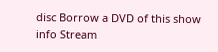disc Borrow a DVD of this show
info Stream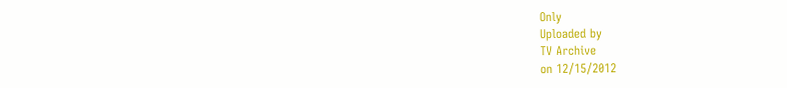Only
Uploaded by
TV Archive
on 12/15/2012